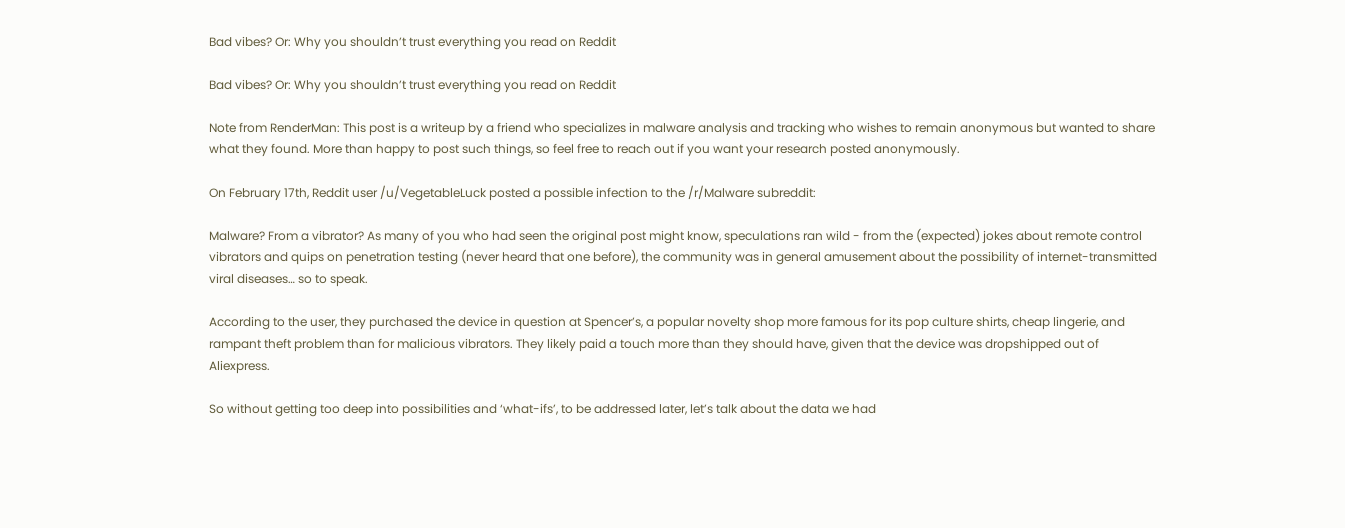Bad vibes? Or: Why you shouldn’t trust everything you read on Reddit

Bad vibes? Or: Why you shouldn’t trust everything you read on Reddit

Note from RenderMan: This post is a writeup by a friend who specializes in malware analysis and tracking who wishes to remain anonymous but wanted to share what they found. More than happy to post such things, so feel free to reach out if you want your research posted anonymously.

On February 17th, Reddit user /u/VegetableLuck posted a possible infection to the /r/Malware subreddit:

Malware? From a vibrator? As many of you who had seen the original post might know, speculations ran wild - from the (expected) jokes about remote control vibrators and quips on penetration testing (never heard that one before), the community was in general amusement about the possibility of internet-transmitted viral diseases… so to speak.

According to the user, they purchased the device in question at Spencer’s, a popular novelty shop more famous for its pop culture shirts, cheap lingerie, and rampant theft problem than for malicious vibrators. They likely paid a touch more than they should have, given that the device was dropshipped out of Aliexpress.

So without getting too deep into possibilities and ‘what-ifs’, to be addressed later, let’s talk about the data we had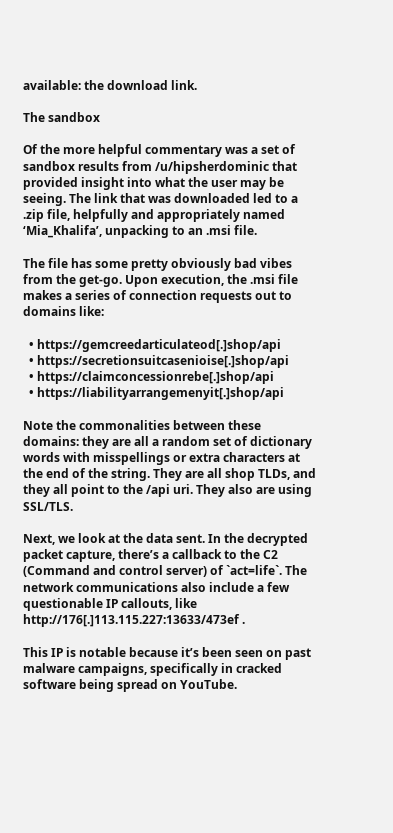available: the download link.

The sandbox

Of the more helpful commentary was a set of sandbox results from /u/hipsherdominic that provided insight into what the user may be seeing. The link that was downloaded led to a .zip file, helpfully and appropriately named ‘Mia_Khalifa’, unpacking to an .msi file.

The file has some pretty obviously bad vibes from the get-go. Upon execution, the .msi file makes a series of connection requests out to domains like:

  • https://gemcreedarticulateod[.]shop/api
  • https://secretionsuitcasenioise[.]shop/api
  • https://claimconcessionrebe[.]shop/api
  • https://liabilityarrangemenyit[.]shop/api

Note the commonalities between these domains: they are all a random set of dictionary words with misspellings or extra characters at the end of the string. They are all shop TLDs, and they all point to the /api uri. They also are using SSL/TLS.

Next, we look at the data sent. In the decrypted packet capture, there’s a callback to the C2 (Command and control server) of `act=life`. The network communications also include a few questionable IP callouts, like  http://176[.]113.115.227:13633/473ef .

This IP is notable because it’s been seen on past malware campaigns, specifically in cracked software being spread on YouTube.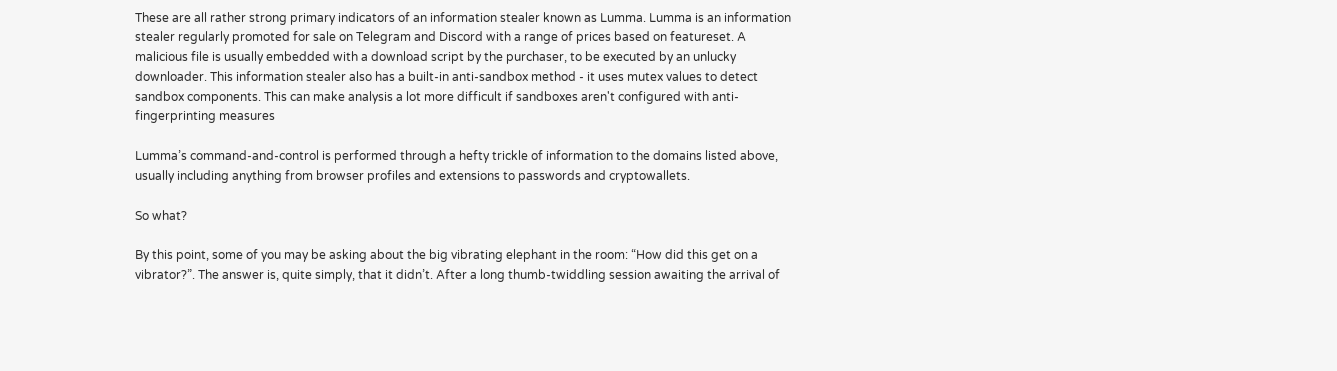These are all rather strong primary indicators of an information stealer known as Lumma. Lumma is an information stealer regularly promoted for sale on Telegram and Discord with a range of prices based on featureset. A malicious file is usually embedded with a download script by the purchaser, to be executed by an unlucky downloader. This information stealer also has a built-in anti-sandbox method - it uses mutex values to detect sandbox components. This can make analysis a lot more difficult if sandboxes aren't configured with anti-fingerprinting measures

Lumma’s command-and-control is performed through a hefty trickle of information to the domains listed above, usually including anything from browser profiles and extensions to passwords and cryptowallets.

So what?

By this point, some of you may be asking about the big vibrating elephant in the room: “How did this get on a vibrator?”. The answer is, quite simply, that it didn’t. After a long thumb-twiddling session awaiting the arrival of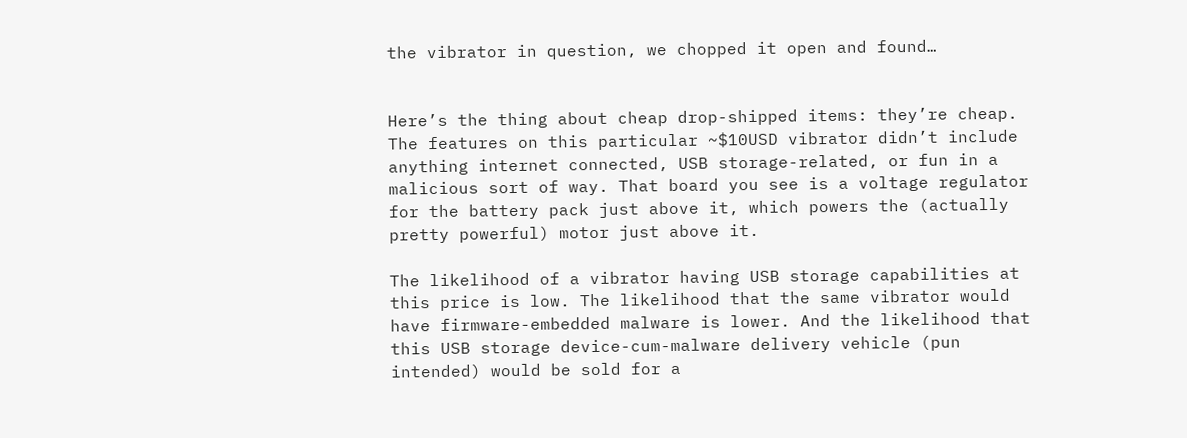the vibrator in question, we chopped it open and found…


Here’s the thing about cheap drop-shipped items: they’re cheap. The features on this particular ~$10USD vibrator didn’t include anything internet connected, USB storage-related, or fun in a malicious sort of way. That board you see is a voltage regulator for the battery pack just above it, which powers the (actually pretty powerful) motor just above it.

The likelihood of a vibrator having USB storage capabilities at this price is low. The likelihood that the same vibrator would have firmware-embedded malware is lower. And the likelihood that this USB storage device-cum-malware delivery vehicle (pun intended) would be sold for a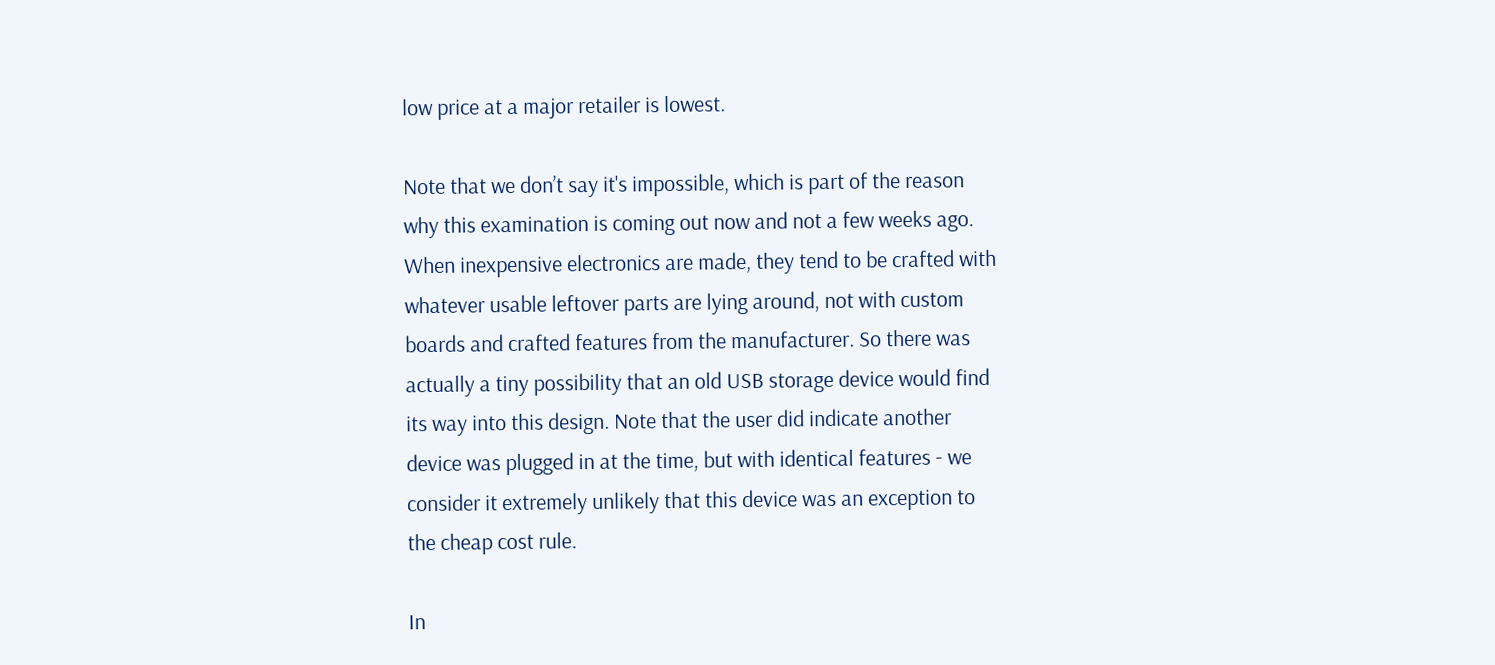low price at a major retailer is lowest.

Note that we don’t say it's impossible, which is part of the reason why this examination is coming out now and not a few weeks ago. When inexpensive electronics are made, they tend to be crafted with whatever usable leftover parts are lying around, not with custom boards and crafted features from the manufacturer. So there was actually a tiny possibility that an old USB storage device would find its way into this design. Note that the user did indicate another device was plugged in at the time, but with identical features - we consider it extremely unlikely that this device was an exception to the cheap cost rule.

In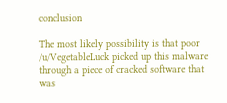conclusion

The most likely possibility is that poor /u/VegetableLuck picked up this malware through a piece of cracked software that was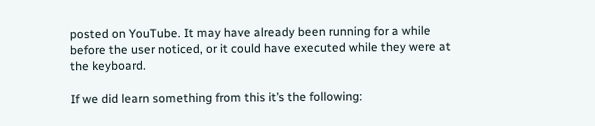posted on YouTube. It may have already been running for a while before the user noticed, or it could have executed while they were at the keyboard.

If we did learn something from this it’s the following: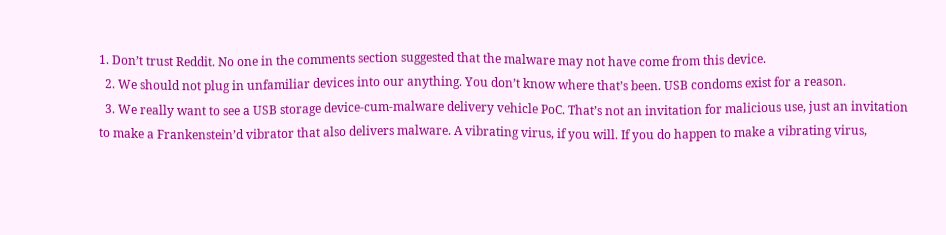1. Don’t trust Reddit. No one in the comments section suggested that the malware may not have come from this device.
  2. We should not plug in unfamiliar devices into our anything. You don’t know where that’s been. USB condoms exist for a reason.
  3. We really want to see a USB storage device-cum-malware delivery vehicle PoC. That’s not an invitation for malicious use, just an invitation to make a Frankenstein’d vibrator that also delivers malware. A vibrating virus, if you will. If you do happen to make a vibrating virus,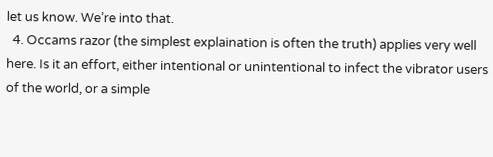let us know. We’re into that.
  4. Occams razor (the simplest explaination is often the truth) applies very well here. Is it an effort, either intentional or unintentional to infect the vibrator users of the world, or a simple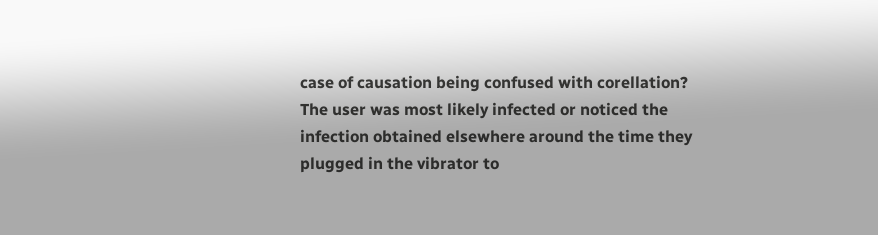case of causation being confused with corellation? The user was most likely infected or noticed the infection obtained elsewhere around the time they plugged in the vibrator to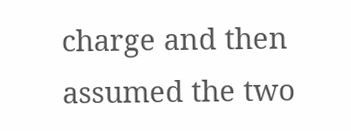charge and then assumed the two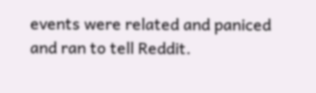events were related and paniced and ran to tell Reddit.